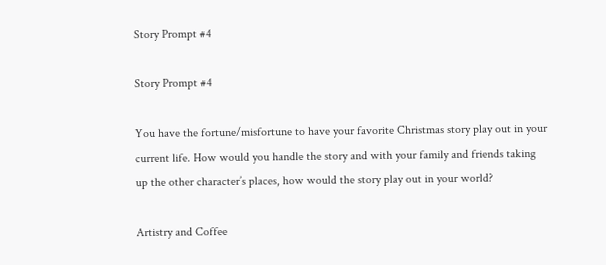Story Prompt #4

Story Prompt #4

You have the fortune/misfortune to have your favorite Christmas story play out in your current life. How would you handle the story and with your family and friends taking up the other character’s places, how would the story play out in your world?

Artistry and Coffee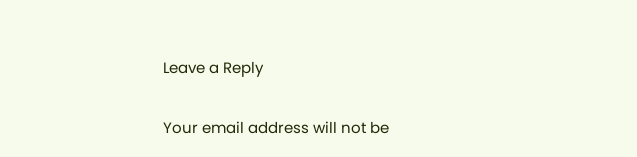Leave a Reply

Your email address will not be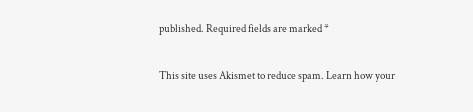published. Required fields are marked *

This site uses Akismet to reduce spam. Learn how your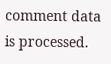comment data is processed.